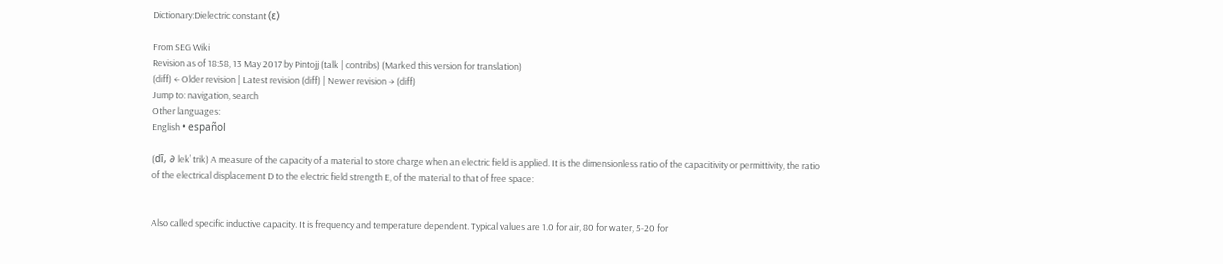Dictionary:Dielectric constant (ε)

From SEG Wiki
Revision as of 18:58, 13 May 2017 by Pintojj (talk | contribs) (Marked this version for translation)
(diff) ← Older revision | Latest revision (diff) | Newer revision → (diff)
Jump to: navigation, search
Other languages:
English • español

(dī, ∂ lek’ trik) A measure of the capacity of a material to store charge when an electric field is applied. It is the dimensionless ratio of the capacitivity or permittivity, the ratio of the electrical displacement D to the electric field strength E, of the material to that of free space:


Also called specific inductive capacity. It is frequency and temperature dependent. Typical values are 1.0 for air, 80 for water, 5-20 for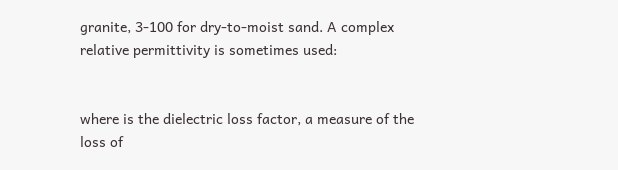granite, 3-100 for dry-to-moist sand. A complex relative permittivity is sometimes used:


where is the dielectric loss factor, a measure of the loss of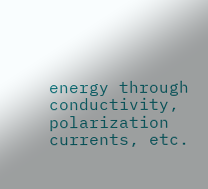energy through conductivity, polarization currents, etc.